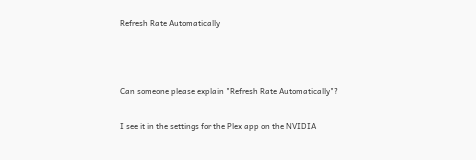Refresh Rate Automatically



Can someone please explain "Refresh Rate Automatically"?

I see it in the settings for the Plex app on the NVIDIA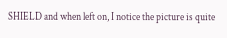SHIELD and when left on, I notice the picture is quite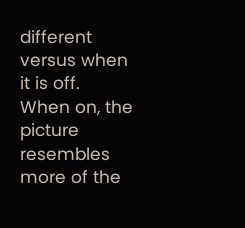different versus when it is off. When on, the picture resembles more of the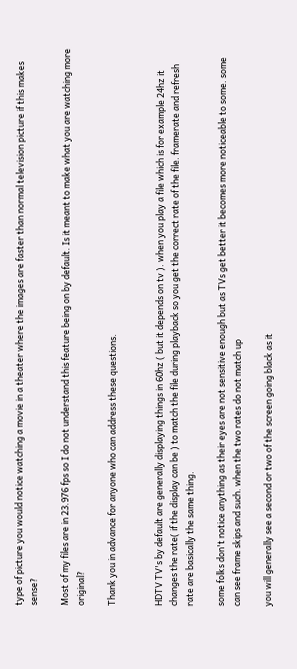type of picture you would notice watching a movie in a theater where the images are faster than normal television picture if this makes sense?

Most of my files are in 23.976 fps so I do not understand this feature being on by default. Is it meant to make what you are watching more original?

Thank you in advance for anyone who can address these questions.


HDTV TV's by default are generally displaying things in 60hz ( but it depends on tv ). when you play a file which is for example 24hz it changes the rate( if the display can be ) to match the file during playback so you get the correct rate of the file. framerate and refresh rate are basically the same thing.

some folks don't notice anything as their eyes are not sensitive enough but as TVs get better it becomes more noticeable to some. some can see frame skips and such. when the two rates do not match up

you will generally see a second or two of the screen going black as it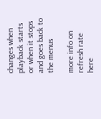changes when playback starts or when it stops and goes back to the menus

more info on refresh rate here